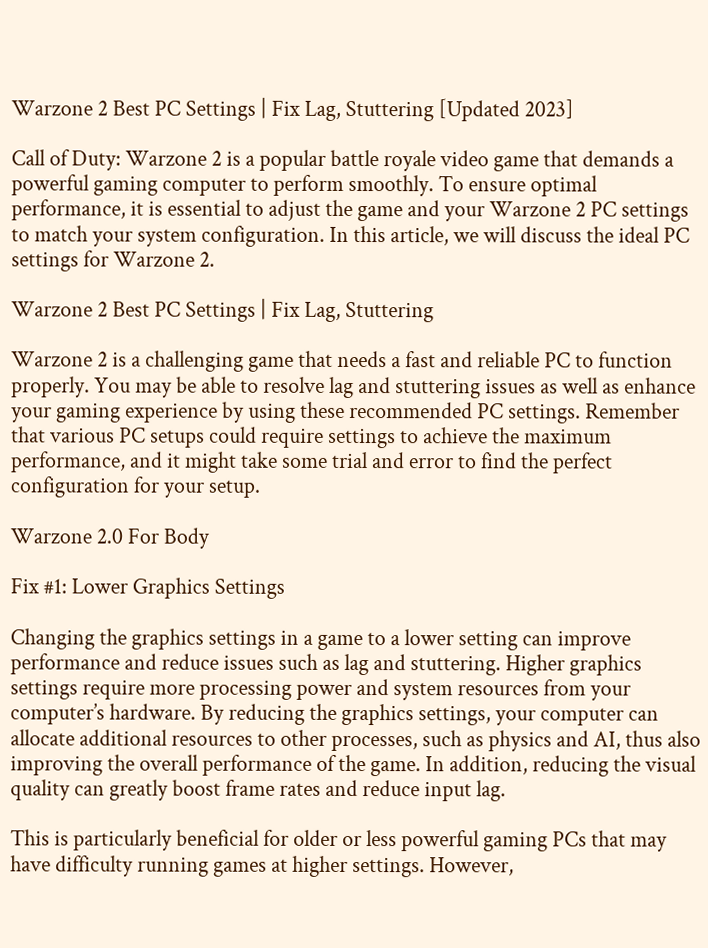Warzone 2 Best PC Settings | Fix Lag, Stuttering [Updated 2023]

Call of Duty: Warzone 2 is a popular battle royale video game that demands a powerful gaming computer to perform smoothly. To ensure optimal performance, it is essential to adjust the game and your Warzone 2 PC settings to match your system configuration. In this article, we will discuss the ideal PC settings for Warzone 2.

Warzone 2 Best PC Settings | Fix Lag, Stuttering

Warzone 2 is a challenging game that needs a fast and reliable PC to function properly. You may be able to resolve lag and stuttering issues as well as enhance your gaming experience by using these recommended PC settings. Remember that various PC setups could require settings to achieve the maximum performance, and it might take some trial and error to find the perfect configuration for your setup.

Warzone 2.0 For Body

Fix #1: Lower Graphics Settings

Changing the graphics settings in a game to a lower setting can improve performance and reduce issues such as lag and stuttering. Higher graphics settings require more processing power and system resources from your computer’s hardware. By reducing the graphics settings, your computer can allocate additional resources to other processes, such as physics and AI, thus also improving the overall performance of the game. In addition, reducing the visual quality can greatly boost frame rates and reduce input lag.

This is particularly beneficial for older or less powerful gaming PCs that may have difficulty running games at higher settings. However,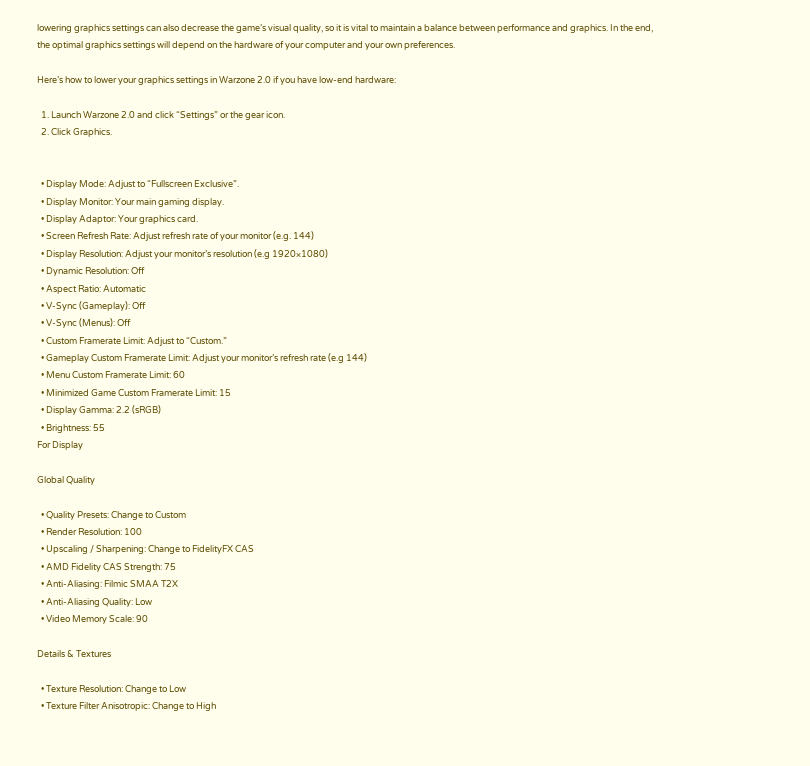lowering graphics settings can also decrease the game’s visual quality, so it is vital to maintain a balance between performance and graphics. In the end, the optimal graphics settings will depend on the hardware of your computer and your own preferences.

Here’s how to lower your graphics settings in Warzone 2.0 if you have low-end hardware:

  1. Launch Warzone 2.0 and click “Settings” or the gear icon.
  2. Click Graphics.


  • Display Mode: Adjust to “Fullscreen Exclusive”.
  • Display Monitor: Your main gaming display.
  • Display Adaptor: Your graphics card.
  • Screen Refresh Rate: Adjust refresh rate of your monitor (e.g. 144)
  • Display Resolution: Adjust your monitor’s resolution (e.g 1920×1080)
  • Dynamic Resolution: Off
  • Aspect Ratio: Automatic
  • V-Sync (Gameplay): Off
  • V-Sync (Menus): Off
  • Custom Framerate Limit: Adjust to “Custom.”
  • Gameplay Custom Framerate Limit: Adjust your monitor’s refresh rate (e.g 144)
  • Menu Custom Framerate Limit: 60
  • Minimized Game Custom Framerate Limit: 15
  • Display Gamma: 2.2 (sRGB)
  • Brightness: 55
For Display

Global Quality

  • Quality Presets: Change to Custom
  • Render Resolution: 100
  • Upscaling / Sharpening: Change to FidelityFX CAS
  • AMD Fidelity CAS Strength: 75
  • Anti-Aliasing: Filmic SMAA T2X
  • Anti-Aliasing Quality: Low
  • Video Memory Scale: 90

Details & Textures

  • Texture Resolution: Change to Low
  • Texture Filter Anisotropic: Change to High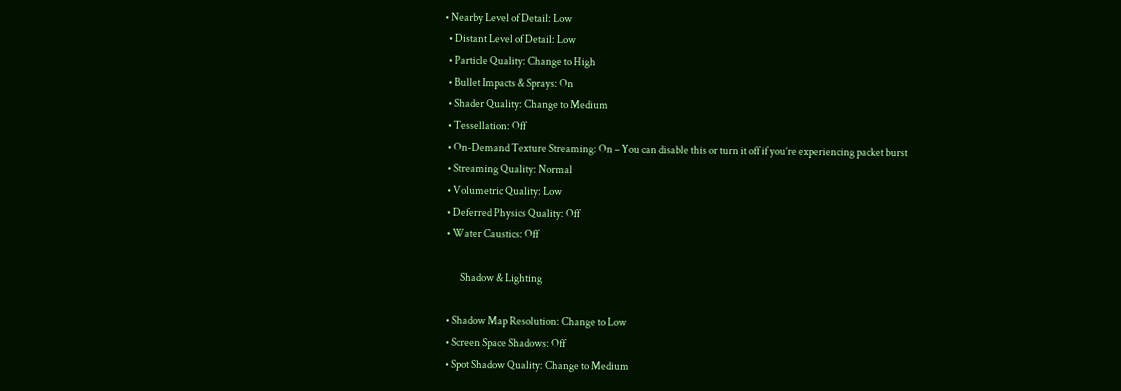• Nearby Level of Detail: Low
  • Distant Level of Detail: Low
  • Particle Quality: Change to High
  • Bullet Impacts & Sprays: On
  • Shader Quality: Change to Medium
  • Tessellation: Off
  • On-Demand Texture Streaming: On – You can disable this or turn it off if you’re experiencing packet burst
  • Streaming Quality: Normal
  • Volumetric Quality: Low
  • Deferred Physics Quality: Off
  • Water Caustics: Off

         Shadow & Lighting

  • Shadow Map Resolution: Change to Low
  • Screen Space Shadows: Off
  • Spot Shadow Quality: Change to Medium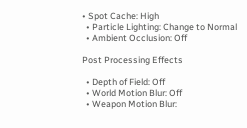• Spot Cache: High
  • Particle Lighting: Change to Normal
  • Ambient Occlusion: Off

Post Processing Effects

  • Depth of Field: Off
  • World Motion Blur: Off
  • Weapon Motion Blur: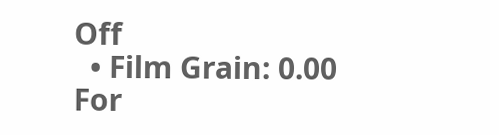Off
  • Film Grain: 0.00
For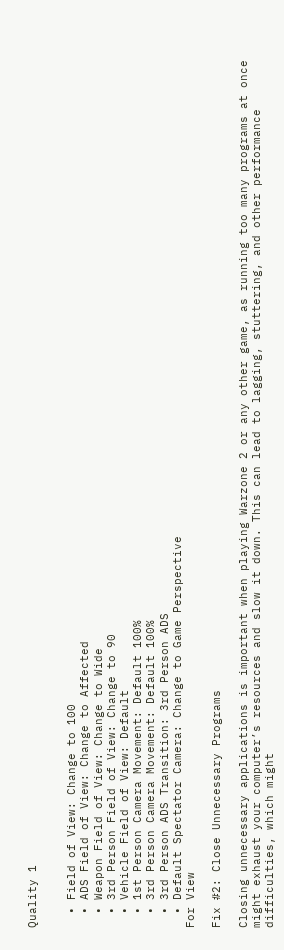Quality 1


  • Field of View: Change to 100
  • ADS Field of View: Change to Affected
  • Weapon Field of View: Change to Wide
  • 3rd Person Field of View: Change to 90
  • Vehicle Field of View: Default
  • 1st Person Camera Movement: Default 100%
  • 3rd Person Camera Movement: Default 100%
  • 3rd Person ADS Transition: 3rd Person ADS
  • Default Spectator Camera: Change to Game Perspective
For View

Fix #2: Close Unnecessary Programs

Closing unnecessary applications is important when playing Warzone 2 or any other game, as running too many programs at once might exhaust your computer’s resources and slow it down. This can lead to lagging, stuttering, and other performance difficulties, which might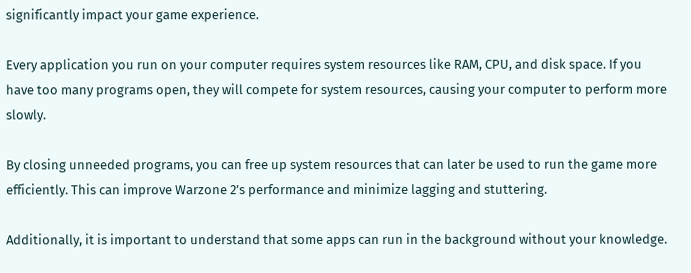significantly impact your game experience.

Every application you run on your computer requires system resources like RAM, CPU, and disk space. If you have too many programs open, they will compete for system resources, causing your computer to perform more slowly.

By closing unneeded programs, you can free up system resources that can later be used to run the game more efficiently. This can improve Warzone 2’s performance and minimize lagging and stuttering.

Additionally, it is important to understand that some apps can run in the background without your knowledge.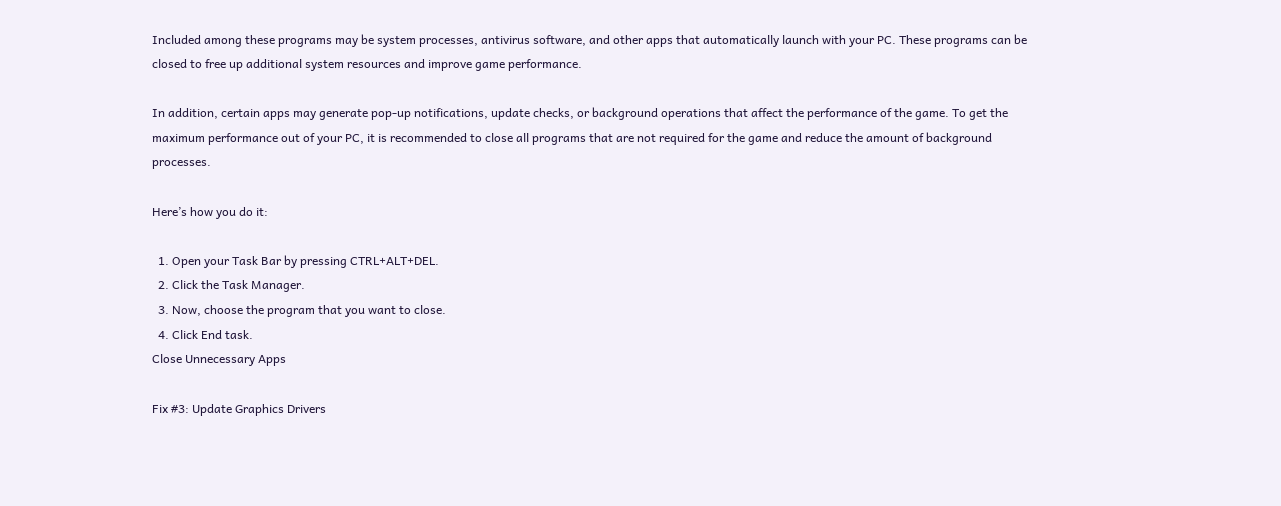Included among these programs may be system processes, antivirus software, and other apps that automatically launch with your PC. These programs can be closed to free up additional system resources and improve game performance.

In addition, certain apps may generate pop-up notifications, update checks, or background operations that affect the performance of the game. To get the maximum performance out of your PC, it is recommended to close all programs that are not required for the game and reduce the amount of background processes.

Here’s how you do it:

  1. Open your Task Bar by pressing CTRL+ALT+DEL.
  2. Click the Task Manager.
  3. Now, choose the program that you want to close.
  4. Click End task.
Close Unnecessary Apps

Fix #3: Update Graphics Drivers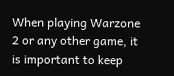When playing Warzone 2 or any other game, it is important to keep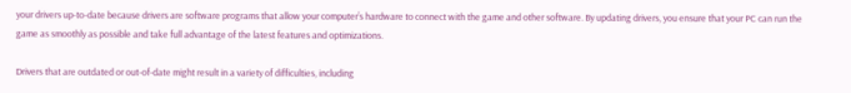your drivers up-to-date because drivers are software programs that allow your computer’s hardware to connect with the game and other software. By updating drivers, you ensure that your PC can run the game as smoothly as possible and take full advantage of the latest features and optimizations.

Drivers that are outdated or out-of-date might result in a variety of difficulties, including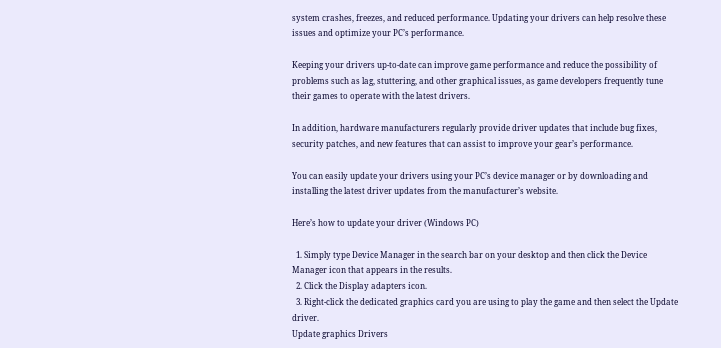system crashes, freezes, and reduced performance. Updating your drivers can help resolve these issues and optimize your PC’s performance.

Keeping your drivers up-to-date can improve game performance and reduce the possibility of problems such as lag, stuttering, and other graphical issues, as game developers frequently tune their games to operate with the latest drivers.

In addition, hardware manufacturers regularly provide driver updates that include bug fixes, security patches, and new features that can assist to improve your gear’s performance.

You can easily update your drivers using your PC’s device manager or by downloading and installing the latest driver updates from the manufacturer’s website.

Here’s how to update your driver (Windows PC)

  1. Simply type Device Manager in the search bar on your desktop and then click the Device Manager icon that appears in the results.
  2. Click the Display adapters icon.
  3. Right-click the dedicated graphics card you are using to play the game and then select the Update driver.
Update graphics Drivers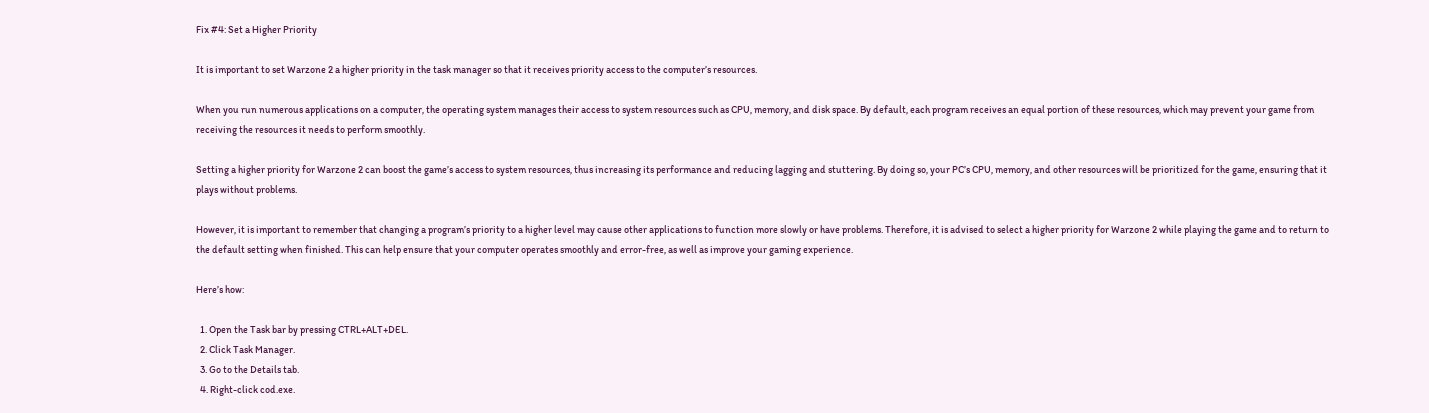Fix #4: Set a Higher Priority

It is important to set Warzone 2 a higher priority in the task manager so that it receives priority access to the computer’s resources.

When you run numerous applications on a computer, the operating system manages their access to system resources such as CPU, memory, and disk space. By default, each program receives an equal portion of these resources, which may prevent your game from receiving the resources it needs to perform smoothly.

Setting a higher priority for Warzone 2 can boost the game’s access to system resources, thus increasing its performance and reducing lagging and stuttering. By doing so, your PC’s CPU, memory, and other resources will be prioritized for the game, ensuring that it plays without problems.

However, it is important to remember that changing a program’s priority to a higher level may cause other applications to function more slowly or have problems. Therefore, it is advised to select a higher priority for Warzone 2 while playing the game and to return to the default setting when finished. This can help ensure that your computer operates smoothly and error-free, as well as improve your gaming experience.

Here’s how:

  1. Open the Task bar by pressing CTRL+ALT+DEL.
  2. Click Task Manager.
  3. Go to the Details tab.
  4. Right-click cod.exe.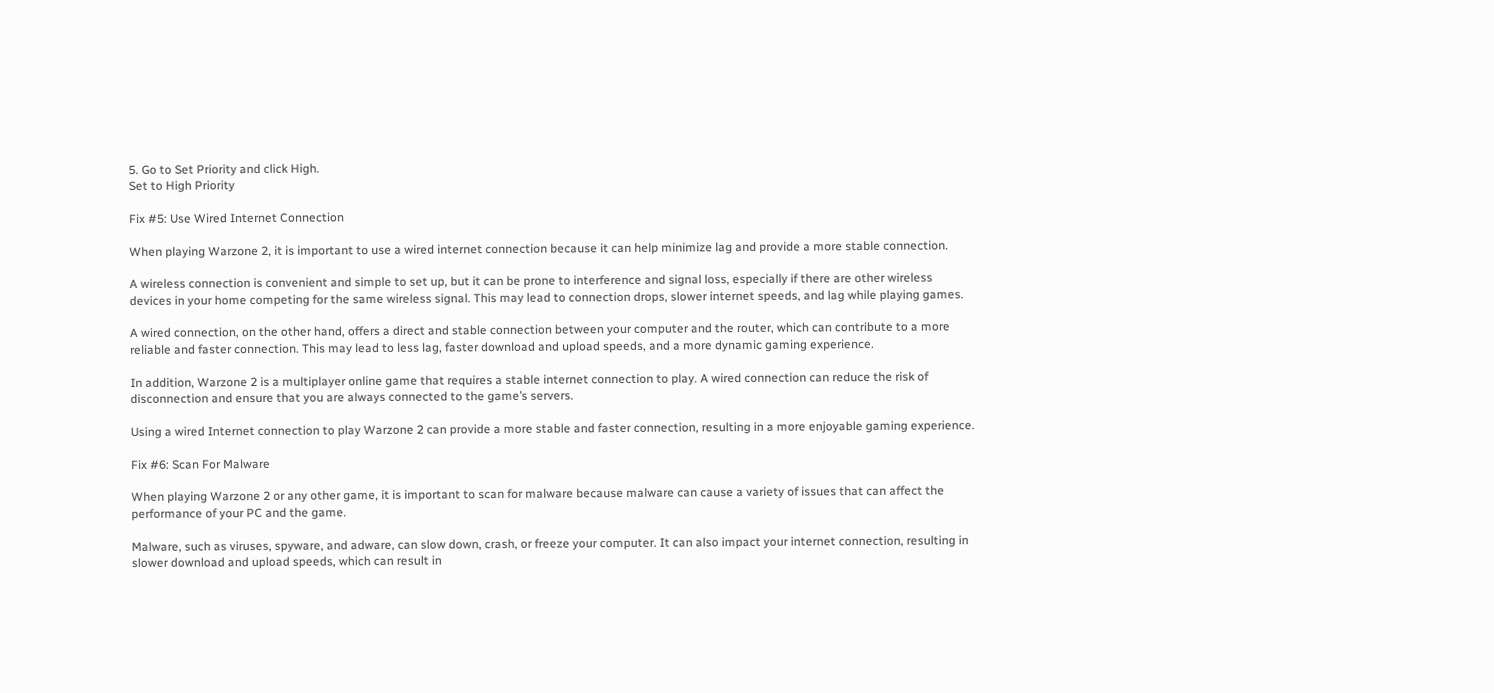5. Go to Set Priority and click High.
Set to High Priority

Fix #5: Use Wired Internet Connection

When playing Warzone 2, it is important to use a wired internet connection because it can help minimize lag and provide a more stable connection.

A wireless connection is convenient and simple to set up, but it can be prone to interference and signal loss, especially if there are other wireless devices in your home competing for the same wireless signal. This may lead to connection drops, slower internet speeds, and lag while playing games.

A wired connection, on the other hand, offers a direct and stable connection between your computer and the router, which can contribute to a more reliable and faster connection. This may lead to less lag, faster download and upload speeds, and a more dynamic gaming experience.

In addition, Warzone 2 is a multiplayer online game that requires a stable internet connection to play. A wired connection can reduce the risk of disconnection and ensure that you are always connected to the game’s servers.

Using a wired Internet connection to play Warzone 2 can provide a more stable and faster connection, resulting in a more enjoyable gaming experience.

Fix #6: Scan For Malware

When playing Warzone 2 or any other game, it is important to scan for malware because malware can cause a variety of issues that can affect the performance of your PC and the game.

Malware, such as viruses, spyware, and adware, can slow down, crash, or freeze your computer. It can also impact your internet connection, resulting in slower download and upload speeds, which can result in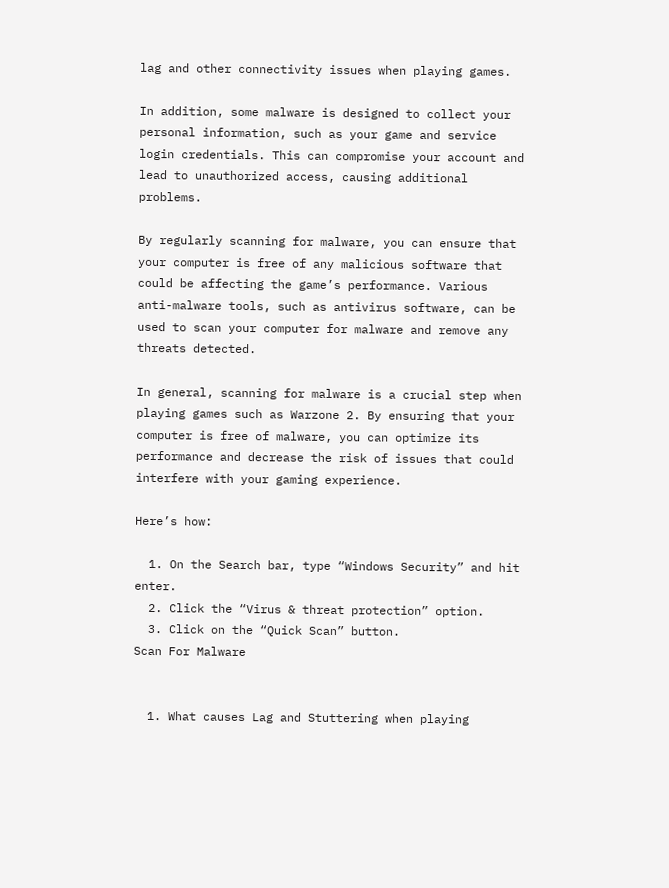lag and other connectivity issues when playing games.

In addition, some malware is designed to collect your personal information, such as your game and service login credentials. This can compromise your account and lead to unauthorized access, causing additional problems.

By regularly scanning for malware, you can ensure that your computer is free of any malicious software that could be affecting the game’s performance. Various anti-malware tools, such as antivirus software, can be used to scan your computer for malware and remove any threats detected.

In general, scanning for malware is a crucial step when playing games such as Warzone 2. By ensuring that your computer is free of malware, you can optimize its performance and decrease the risk of issues that could interfere with your gaming experience.

Here’s how:

  1. On the Search bar, type “Windows Security” and hit enter.
  2. Click the “Virus & threat protection” option.
  3. Click on the “Quick Scan” button.
Scan For Malware


  1. What causes Lag and Stuttering when playing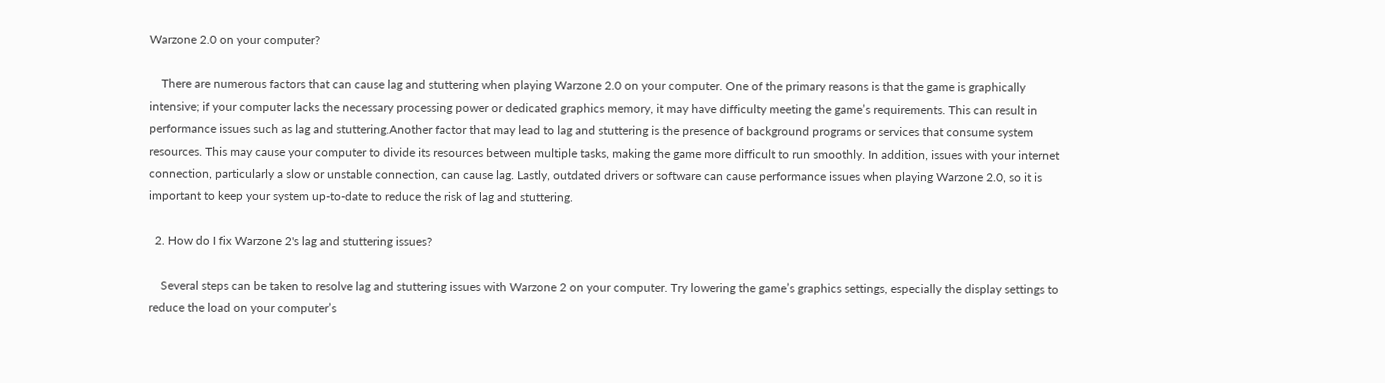Warzone 2.0 on your computer?

    There are numerous factors that can cause lag and stuttering when playing Warzone 2.0 on your computer. One of the primary reasons is that the game is graphically intensive; if your computer lacks the necessary processing power or dedicated graphics memory, it may have difficulty meeting the game’s requirements. This can result in performance issues such as lag and stuttering.Another factor that may lead to lag and stuttering is the presence of background programs or services that consume system resources. This may cause your computer to divide its resources between multiple tasks, making the game more difficult to run smoothly. In addition, issues with your internet connection, particularly a slow or unstable connection, can cause lag. Lastly, outdated drivers or software can cause performance issues when playing Warzone 2.0, so it is important to keep your system up-to-date to reduce the risk of lag and stuttering.

  2. How do I fix Warzone 2's lag and stuttering issues?

    Several steps can be taken to resolve lag and stuttering issues with Warzone 2 on your computer. Try lowering the game’s graphics settings, especially the display settings to reduce the load on your computer’s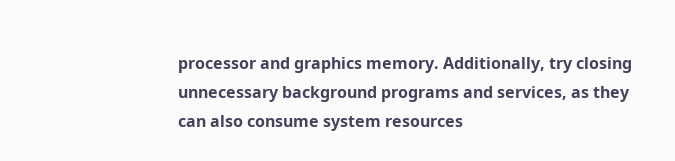processor and graphics memory. Additionally, try closing unnecessary background programs and services, as they can also consume system resources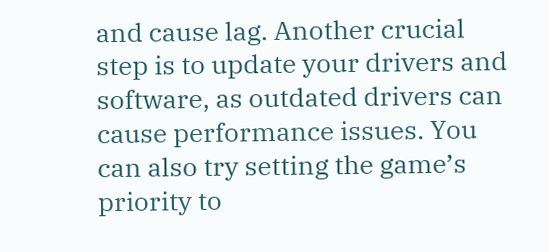and cause lag. Another crucial step is to update your drivers and software, as outdated drivers can cause performance issues. You can also try setting the game’s priority to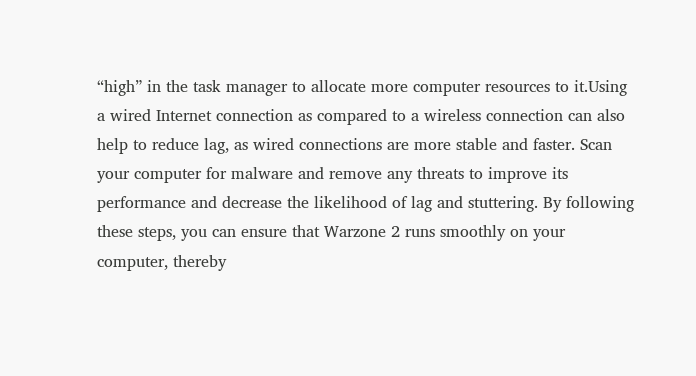“high” in the task manager to allocate more computer resources to it.Using a wired Internet connection as compared to a wireless connection can also help to reduce lag, as wired connections are more stable and faster. Scan your computer for malware and remove any threats to improve its performance and decrease the likelihood of lag and stuttering. By following these steps, you can ensure that Warzone 2 runs smoothly on your computer, thereby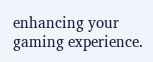enhancing your gaming experience.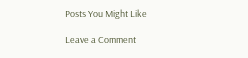Posts You Might Like

Leave a Comment